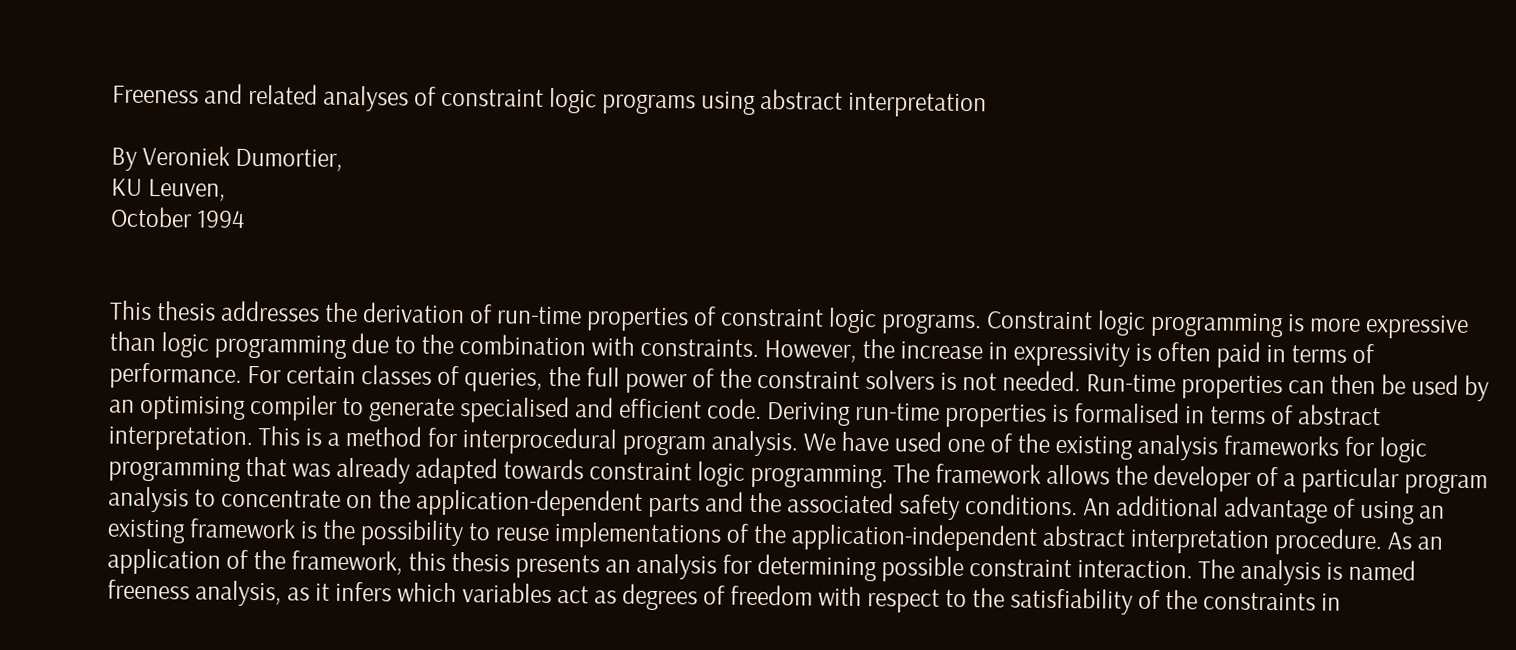Freeness and related analyses of constraint logic programs using abstract interpretation

By Veroniek Dumortier,
KU Leuven,
October 1994


This thesis addresses the derivation of run-time properties of constraint logic programs. Constraint logic programming is more expressive than logic programming due to the combination with constraints. However, the increase in expressivity is often paid in terms of performance. For certain classes of queries, the full power of the constraint solvers is not needed. Run-time properties can then be used by an optimising compiler to generate specialised and efficient code. Deriving run-time properties is formalised in terms of abstract interpretation. This is a method for interprocedural program analysis. We have used one of the existing analysis frameworks for logic programming that was already adapted towards constraint logic programming. The framework allows the developer of a particular program analysis to concentrate on the application-dependent parts and the associated safety conditions. An additional advantage of using an existing framework is the possibility to reuse implementations of the application-independent abstract interpretation procedure. As an application of the framework, this thesis presents an analysis for determining possible constraint interaction. The analysis is named freeness analysis, as it infers which variables act as degrees of freedom with respect to the satisfiability of the constraints in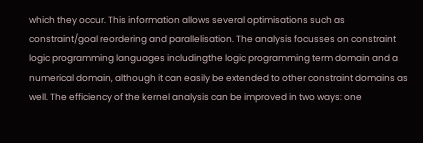which they occur. This information allows several optimisations such as constraint/goal reordering and parallelisation. The analysis focusses on constraint logic programming languages includingthe logic programming term domain and a numerical domain, although it can easily be extended to other constraint domains as well. The efficiency of the kernel analysis can be improved in two ways: one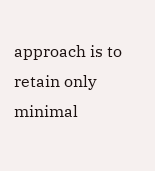approach is to retain only minimal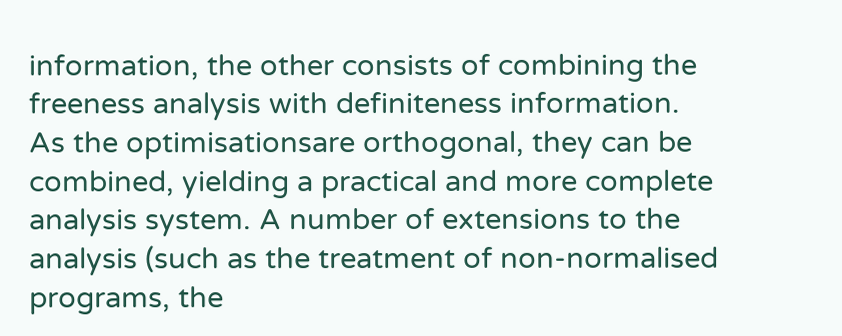information, the other consists of combining the freeness analysis with definiteness information. As the optimisationsare orthogonal, they can be combined, yielding a practical and more complete analysis system. A number of extensions to the analysis (such as the treatment of non-normalised programs, the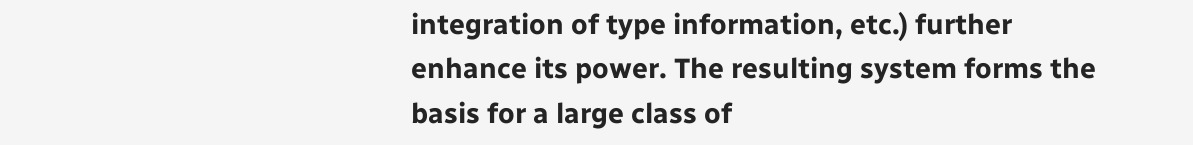integration of type information, etc.) further enhance its power. The resulting system forms the basis for a large class of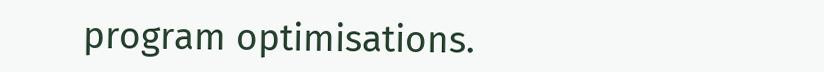program optimisations.